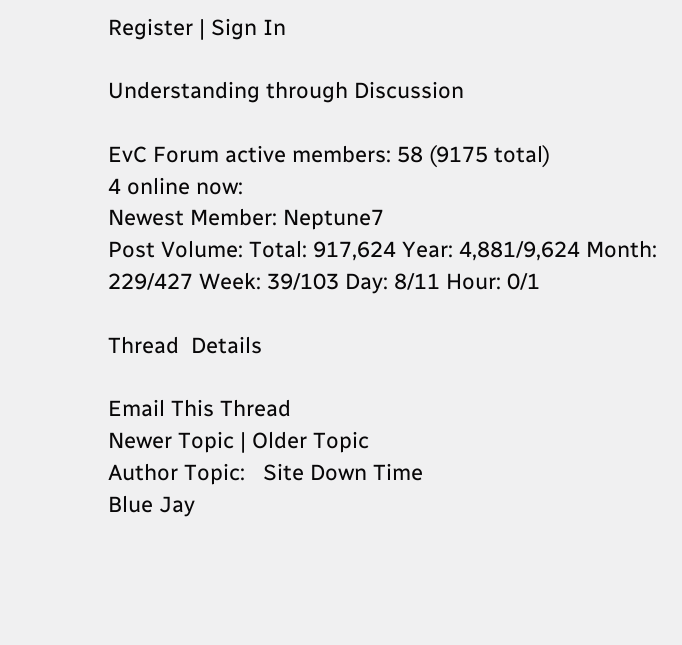Register | Sign In

Understanding through Discussion

EvC Forum active members: 58 (9175 total)
4 online now:
Newest Member: Neptune7
Post Volume: Total: 917,624 Year: 4,881/9,624 Month: 229/427 Week: 39/103 Day: 8/11 Hour: 0/1

Thread  Details

Email This Thread
Newer Topic | Older Topic
Author Topic:   Site Down Time
Blue Jay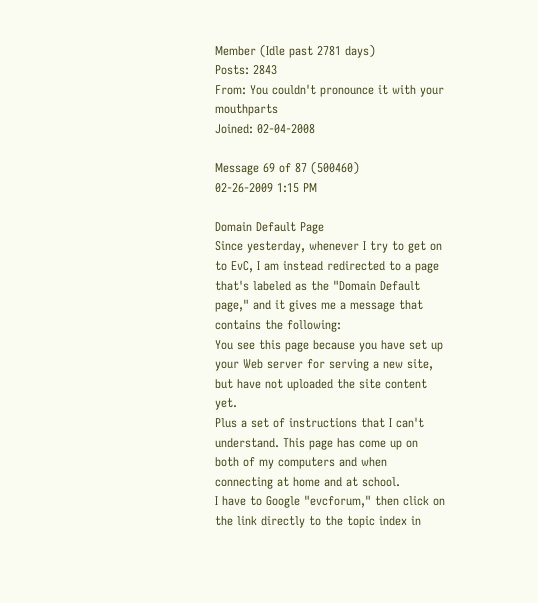Member (Idle past 2781 days)
Posts: 2843
From: You couldn't pronounce it with your mouthparts
Joined: 02-04-2008

Message 69 of 87 (500460)
02-26-2009 1:15 PM

Domain Default Page
Since yesterday, whenever I try to get on to EvC, I am instead redirected to a page that's labeled as the "Domain Default page," and it gives me a message that contains the following:
You see this page because you have set up your Web server for serving a new site, but have not uploaded the site content yet.
Plus a set of instructions that I can't understand. This page has come up on both of my computers and when connecting at home and at school.
I have to Google "evcforum," then click on the link directly to the topic index in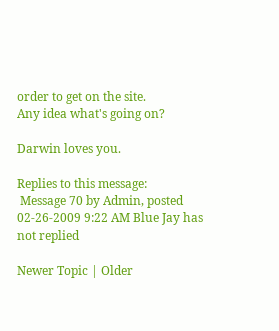order to get on the site.
Any idea what's going on?

Darwin loves you.

Replies to this message:
 Message 70 by Admin, posted 02-26-2009 9:22 AM Blue Jay has not replied

Newer Topic | Older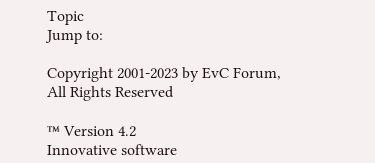Topic
Jump to:

Copyright 2001-2023 by EvC Forum, All Rights Reserved

™ Version 4.2
Innovative software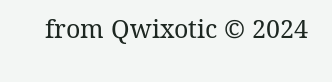from Qwixotic © 2024